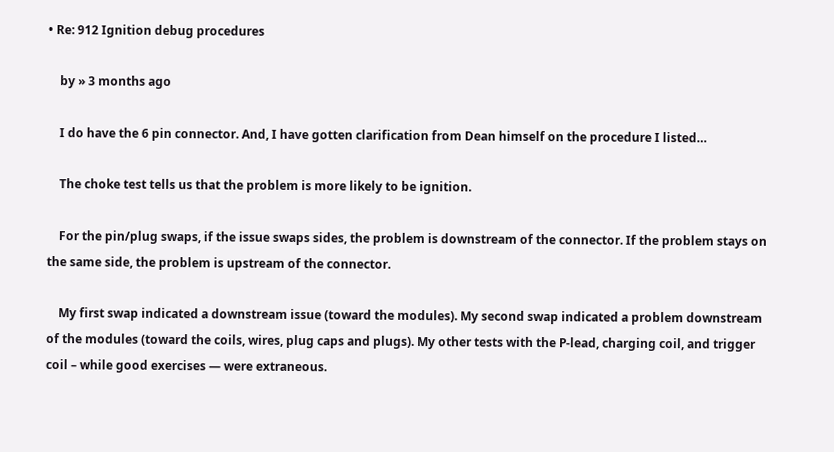• Re: 912 Ignition debug procedures

    by » 3 months ago

    I do have the 6 pin connector. And, I have gotten clarification from Dean himself on the procedure I listed…

    The choke test tells us that the problem is more likely to be ignition.

    For the pin/plug swaps, if the issue swaps sides, the problem is downstream of the connector. If the problem stays on the same side, the problem is upstream of the connector.

    My first swap indicated a downstream issue (toward the modules). My second swap indicated a problem downstream of the modules (toward the coils, wires, plug caps and plugs). My other tests with the P-lead, charging coil, and trigger coil – while good exercises — were extraneous.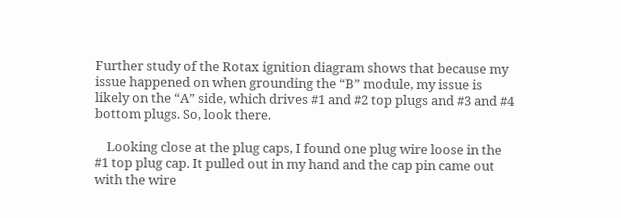Further study of the Rotax ignition diagram shows that because my issue happened on when grounding the “B” module, my issue is likely on the “A” side, which drives #1 and #2 top plugs and #3 and #4 bottom plugs. So, look there.

    Looking close at the plug caps, I found one plug wire loose in the #1 top plug cap. It pulled out in my hand and the cap pin came out with the wire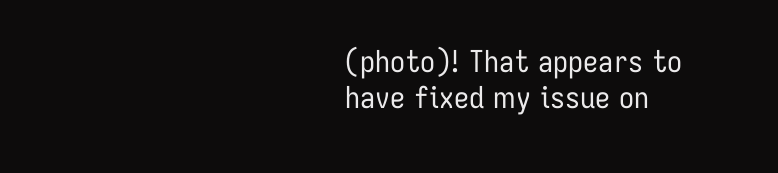(photo)! That appears to have fixed my issue on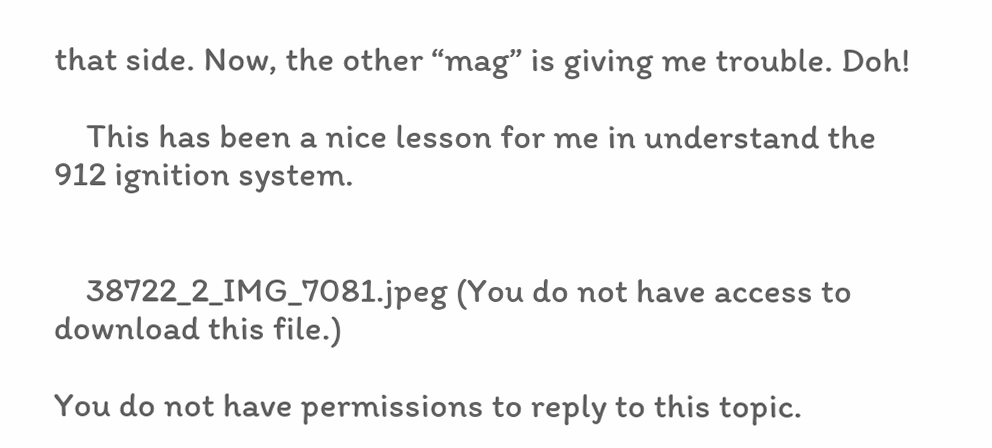that side. Now, the other “mag” is giving me trouble. Doh!

    This has been a nice lesson for me in understand the 912 ignition system.


    38722_2_IMG_7081.jpeg (You do not have access to download this file.)

You do not have permissions to reply to this topic.